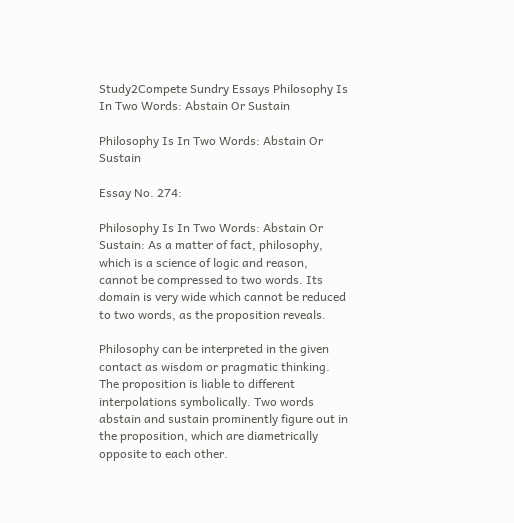Study2Compete Sundry Essays Philosophy Is In Two Words: Abstain Or Sustain

Philosophy Is In Two Words: Abstain Or Sustain

Essay No. 274:

Philosophy Is In Two Words: Abstain Or Sustain: As a matter of fact, philosophy, which is a science of logic and reason, cannot be compressed to two words. Its domain is very wide which cannot be reduced to two words, as the proposition reveals.

Philosophy can be interpreted in the given contact as wisdom or pragmatic thinking. The proposition is liable to different interpolations symbolically. Two words abstain and sustain prominently figure out in the proposition, which are diametrically opposite to each other.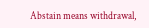Abstain means withdrawal,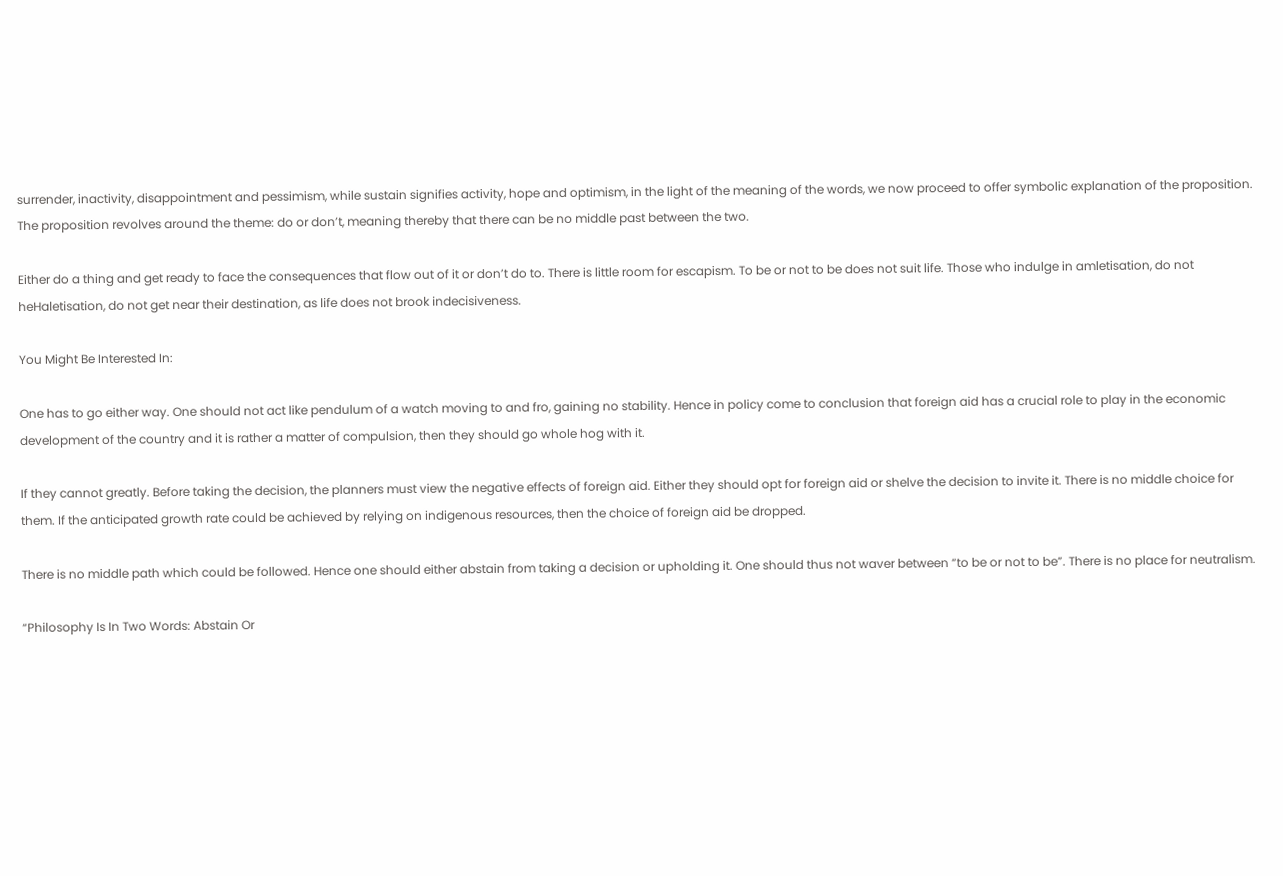surrender, inactivity, disappointment and pessimism, while sustain signifies activity, hope and optimism, in the light of the meaning of the words, we now proceed to offer symbolic explanation of the proposition. The proposition revolves around the theme: do or don’t, meaning thereby that there can be no middle past between the two.

Either do a thing and get ready to face the consequences that flow out of it or don’t do to. There is little room for escapism. To be or not to be does not suit life. Those who indulge in amletisation, do not heHaletisation, do not get near their destination, as life does not brook indecisiveness.

You Might Be Interested In:

One has to go either way. One should not act like pendulum of a watch moving to and fro, gaining no stability. Hence in policy come to conclusion that foreign aid has a crucial role to play in the economic development of the country and it is rather a matter of compulsion, then they should go whole hog with it.

If they cannot greatly. Before taking the decision, the planners must view the negative effects of foreign aid. Either they should opt for foreign aid or shelve the decision to invite it. There is no middle choice for them. If the anticipated growth rate could be achieved by relying on indigenous resources, then the choice of foreign aid be dropped.

There is no middle path which could be followed. Hence one should either abstain from taking a decision or upholding it. One should thus not waver between “to be or not to be”. There is no place for neutralism.

“Philosophy Is In Two Words: Abstain Or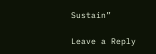Sustain”

Leave a Reply